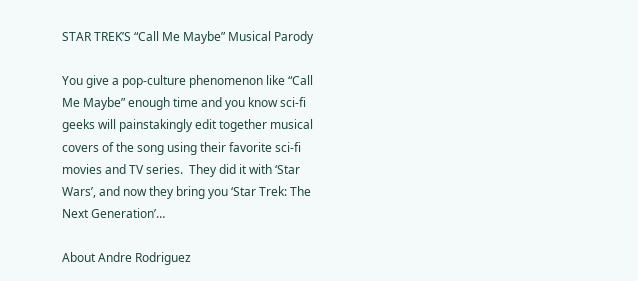STAR TREK’S “Call Me Maybe” Musical Parody

You give a pop-culture phenomenon like “Call Me Maybe” enough time and you know sci-fi geeks will painstakingly edit together musical covers of the song using their favorite sci-fi movies and TV series.  They did it with ‘Star Wars’, and now they bring you ‘Star Trek: The Next Generation’…

About Andre Rodriguez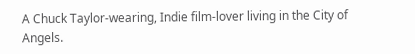A Chuck Taylor-wearing, Indie film-lover living in the City of Angels.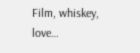Film, whiskey, love…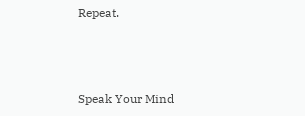Repeat.



Speak Your Mind